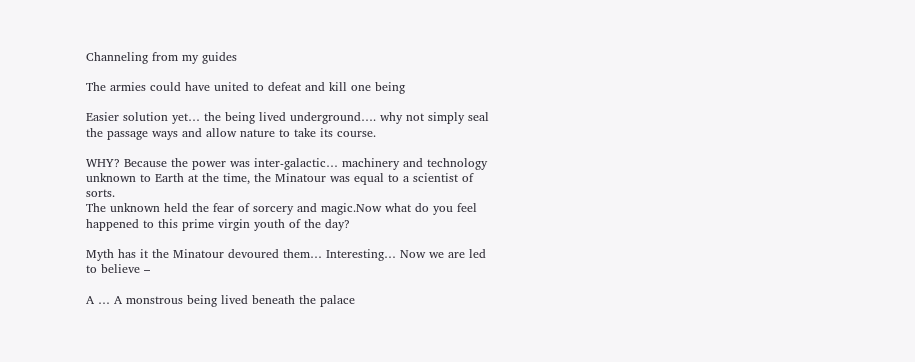Channeling from my guides

The armies could have united to defeat and kill one being

Easier solution yet… the being lived underground…. why not simply seal the passage ways and allow nature to take its course.

WHY? Because the power was inter-galactic… machinery and technology unknown to Earth at the time, the Minatour was equal to a scientist of sorts.
The unknown held the fear of sorcery and magic.Now what do you feel happened to this prime virgin youth of the day?

Myth has it the Minatour devoured them… Interesting… Now we are led to believe –

A … A monstrous being lived beneath the palace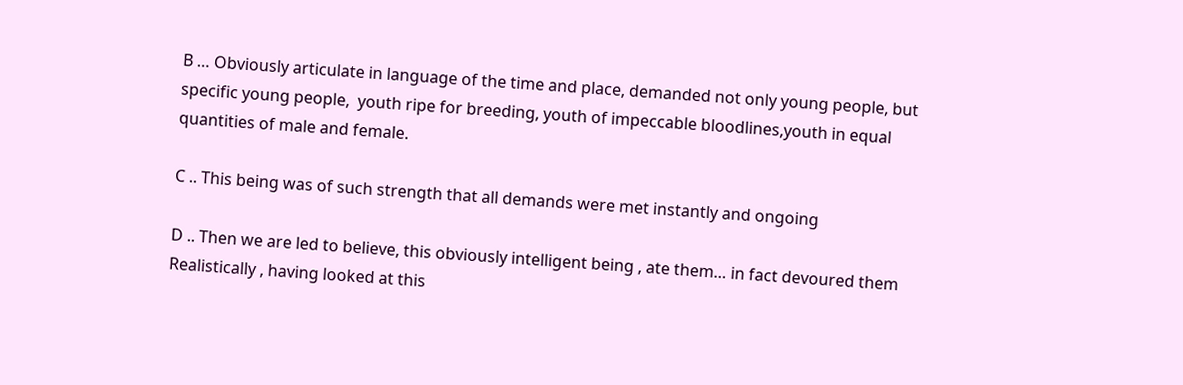B … Obviously articulate in language of the time and place, demanded not only young people, but specific young people,  youth ripe for breeding, youth of impeccable bloodlines,youth in equal quantities of male and female.

C .. This being was of such strength that all demands were met instantly and ongoing

D .. Then we are led to believe, this obviously intelligent being , ate them… in fact devoured them
Realistically , having looked at this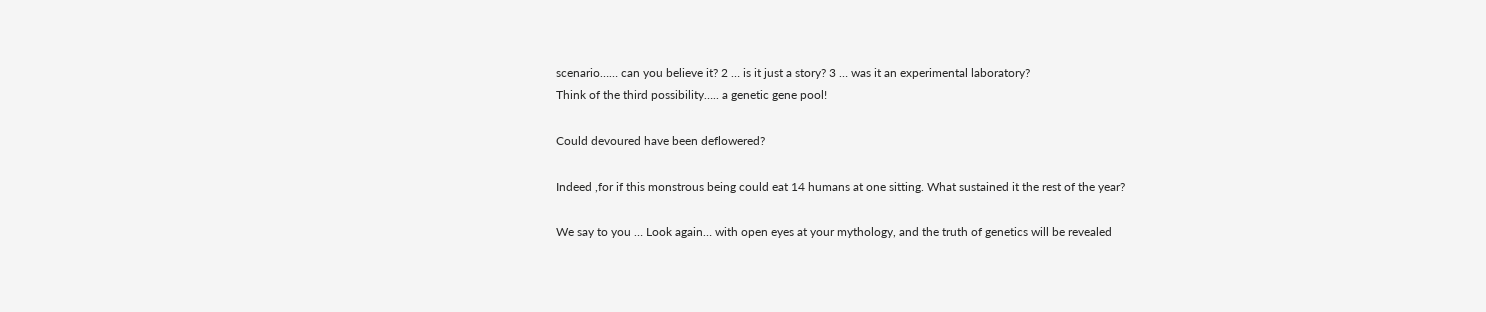scenario…… can you believe it? 2 … is it just a story? 3 … was it an experimental laboratory?
Think of the third possibility….. a genetic gene pool!

Could devoured have been deflowered?

Indeed ,for if this monstrous being could eat 14 humans at one sitting. What sustained it the rest of the year?

We say to you … Look again… with open eyes at your mythology, and the truth of genetics will be revealed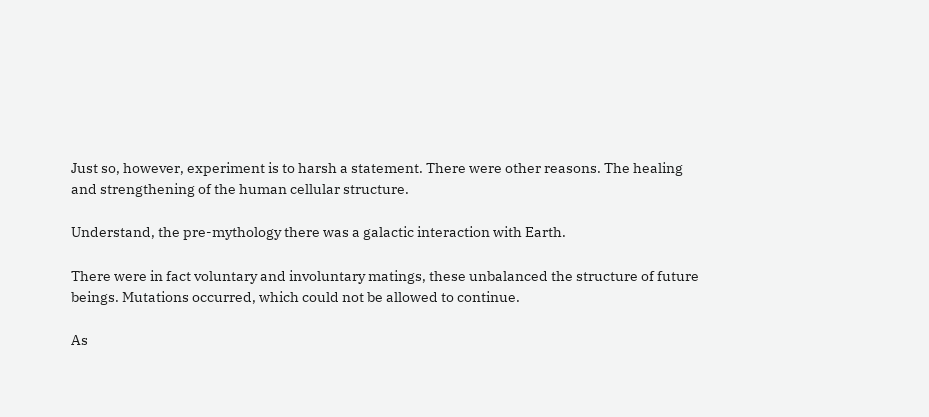Just so, however, experiment is to harsh a statement. There were other reasons. The healing and strengthening of the human cellular structure.

Understand, the pre-mythology there was a galactic interaction with Earth.

There were in fact voluntary and involuntary matings, these unbalanced the structure of future
beings. Mutations occurred, which could not be allowed to continue.

As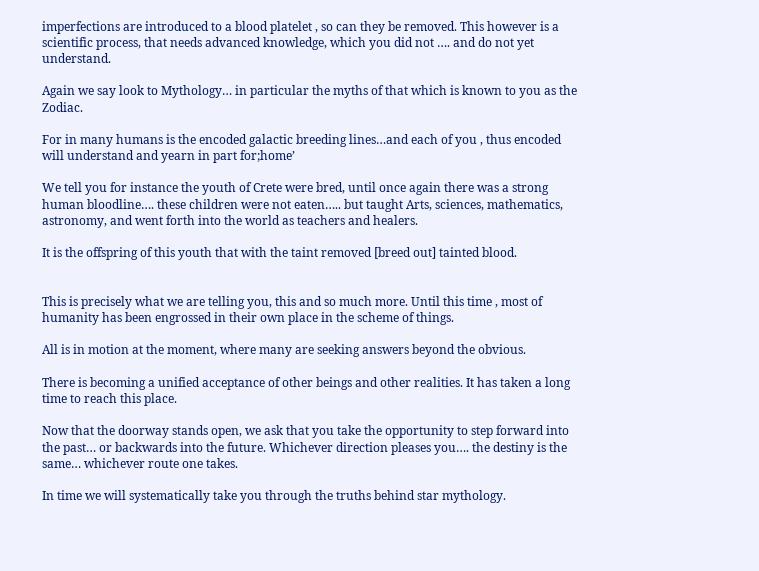imperfections are introduced to a blood platelet , so can they be removed. This however is a scientific process, that needs advanced knowledge, which you did not …. and do not yet understand.

Again we say look to Mythology… in particular the myths of that which is known to you as the Zodiac.

For in many humans is the encoded galactic breeding lines…and each of you , thus encoded will understand and yearn in part for;home’

We tell you for instance the youth of Crete were bred, until once again there was a strong human bloodline…. these children were not eaten….. but taught Arts, sciences, mathematics, astronomy, and went forth into the world as teachers and healers.

It is the offspring of this youth that with the taint removed [breed out] tainted blood.


This is precisely what we are telling you, this and so much more. Until this time , most of humanity has been engrossed in their own place in the scheme of things.

All is in motion at the moment, where many are seeking answers beyond the obvious.

There is becoming a unified acceptance of other beings and other realities. It has taken a long time to reach this place.

Now that the doorway stands open, we ask that you take the opportunity to step forward into the past… or backwards into the future. Whichever direction pleases you…. the destiny is the same… whichever route one takes.

In time we will systematically take you through the truths behind star mythology.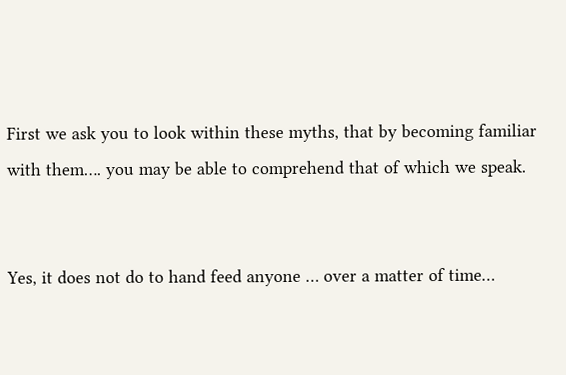First we ask you to look within these myths, that by becoming familiar with them…. you may be able to comprehend that of which we speak.


Yes, it does not do to hand feed anyone … over a matter of time…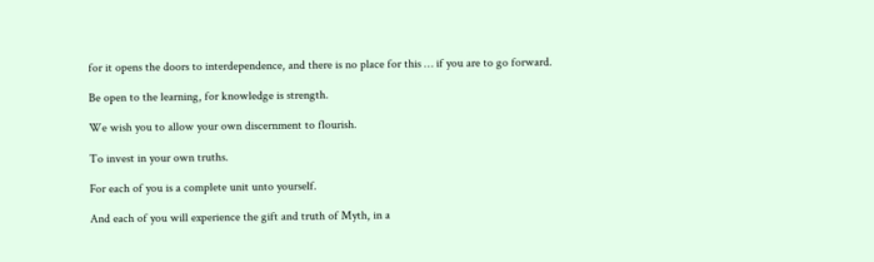for it opens the doors to interdependence, and there is no place for this … if you are to go forward.

Be open to the learning, for knowledge is strength.

We wish you to allow your own discernment to flourish.

To invest in your own truths.

For each of you is a complete unit unto yourself.

And each of you will experience the gift and truth of Myth, in a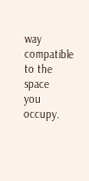way compatible to the space
you occupy.